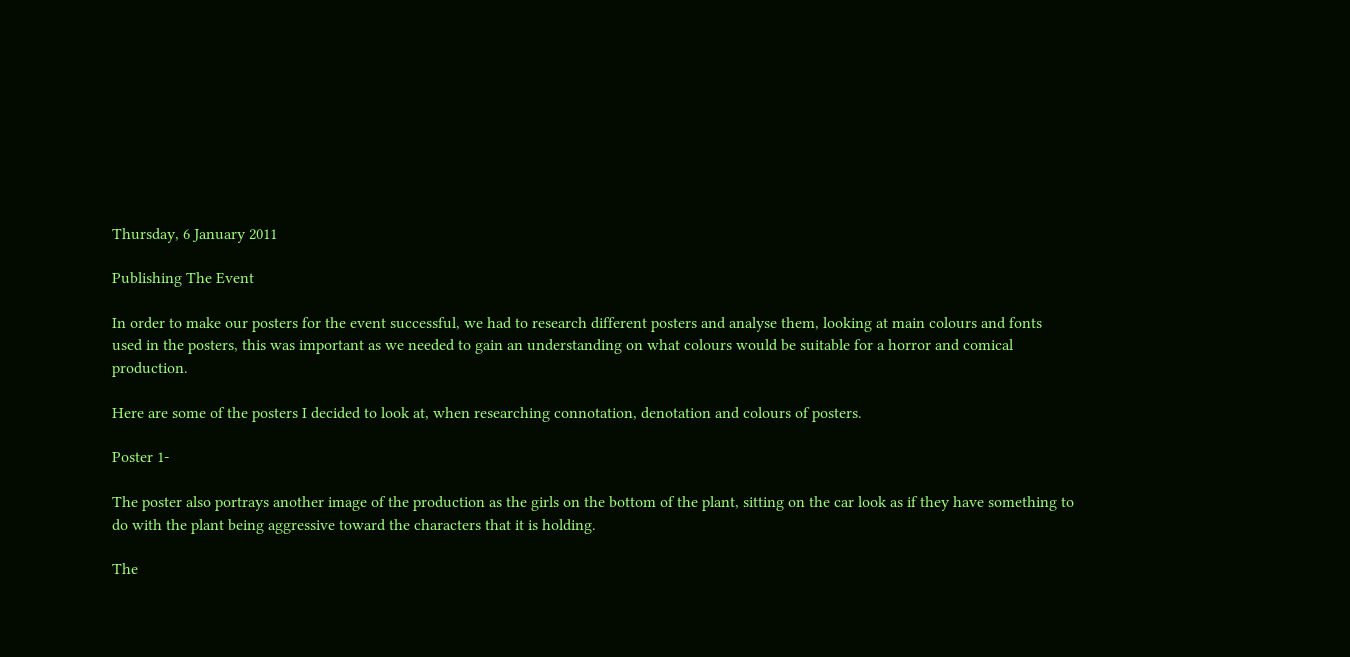Thursday, 6 January 2011

Publishing The Event

In order to make our posters for the event successful, we had to research different posters and analyse them, looking at main colours and fonts used in the posters, this was important as we needed to gain an understanding on what colours would be suitable for a horror and comical production.

Here are some of the posters I decided to look at, when researching connotation, denotation and colours of posters.

Poster 1-

The poster also portrays another image of the production as the girls on the bottom of the plant, sitting on the car look as if they have something to do with the plant being aggressive toward the characters that it is holding.

The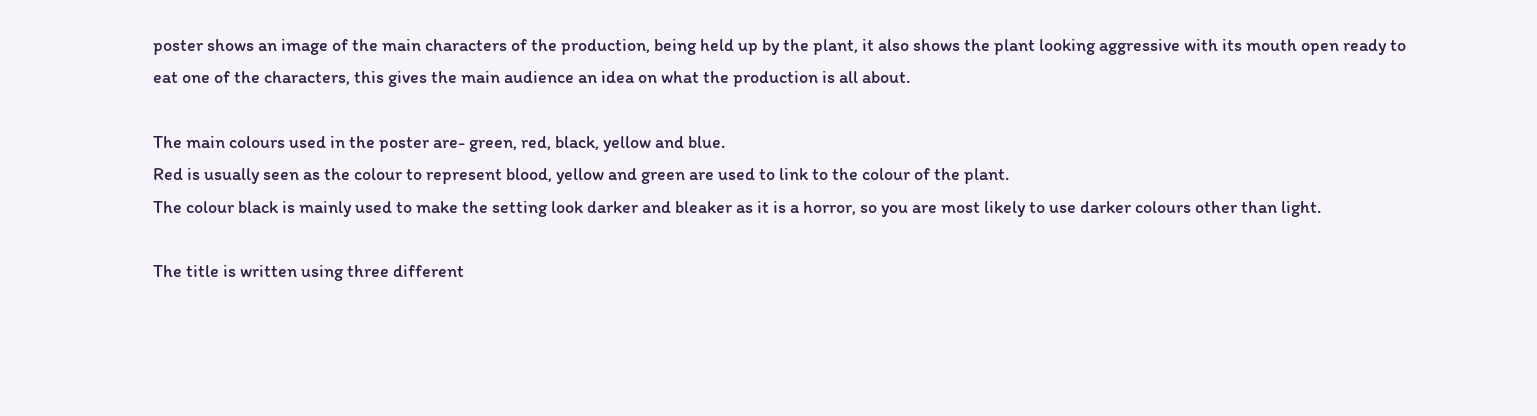poster shows an image of the main characters of the production, being held up by the plant, it also shows the plant looking aggressive with its mouth open ready to eat one of the characters, this gives the main audience an idea on what the production is all about.

The main colours used in the poster are- green, red, black, yellow and blue.
Red is usually seen as the colour to represent blood, yellow and green are used to link to the colour of the plant.
The colour black is mainly used to make the setting look darker and bleaker as it is a horror, so you are most likely to use darker colours other than light.

The title is written using three different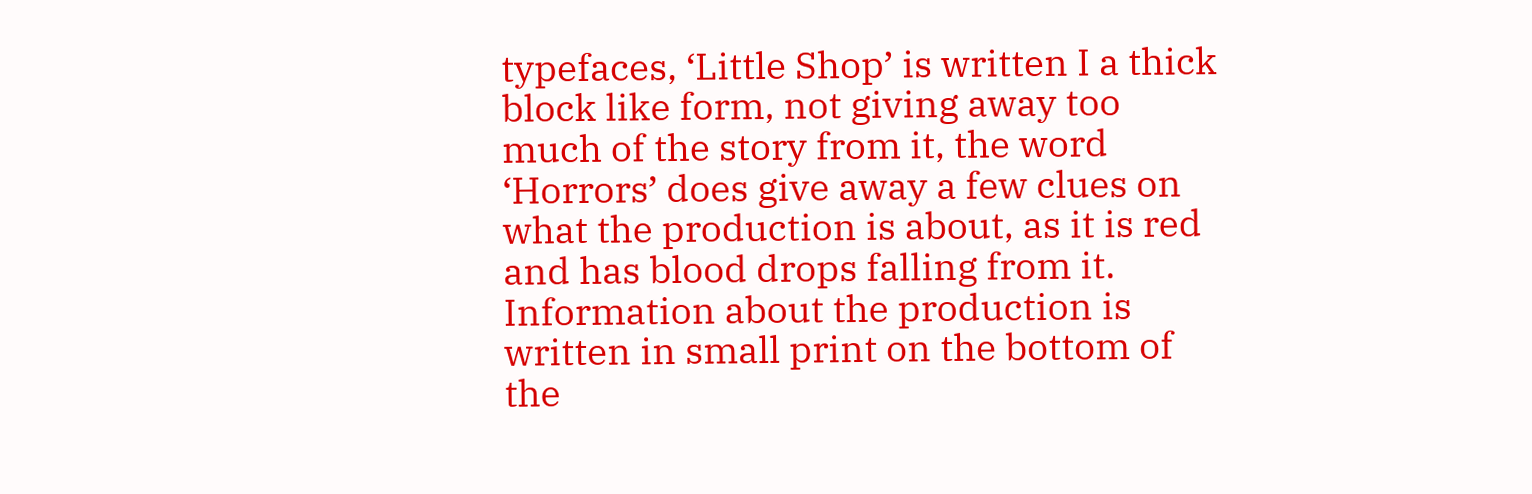typefaces, ‘Little Shop’ is written I a thick block like form, not giving away too much of the story from it, the word ‘Horrors’ does give away a few clues on what the production is about, as it is red and has blood drops falling from it.
Information about the production is written in small print on the bottom of the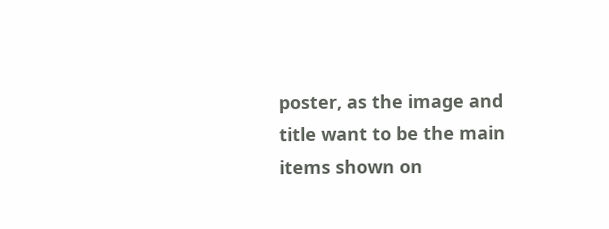poster, as the image and title want to be the main items shown on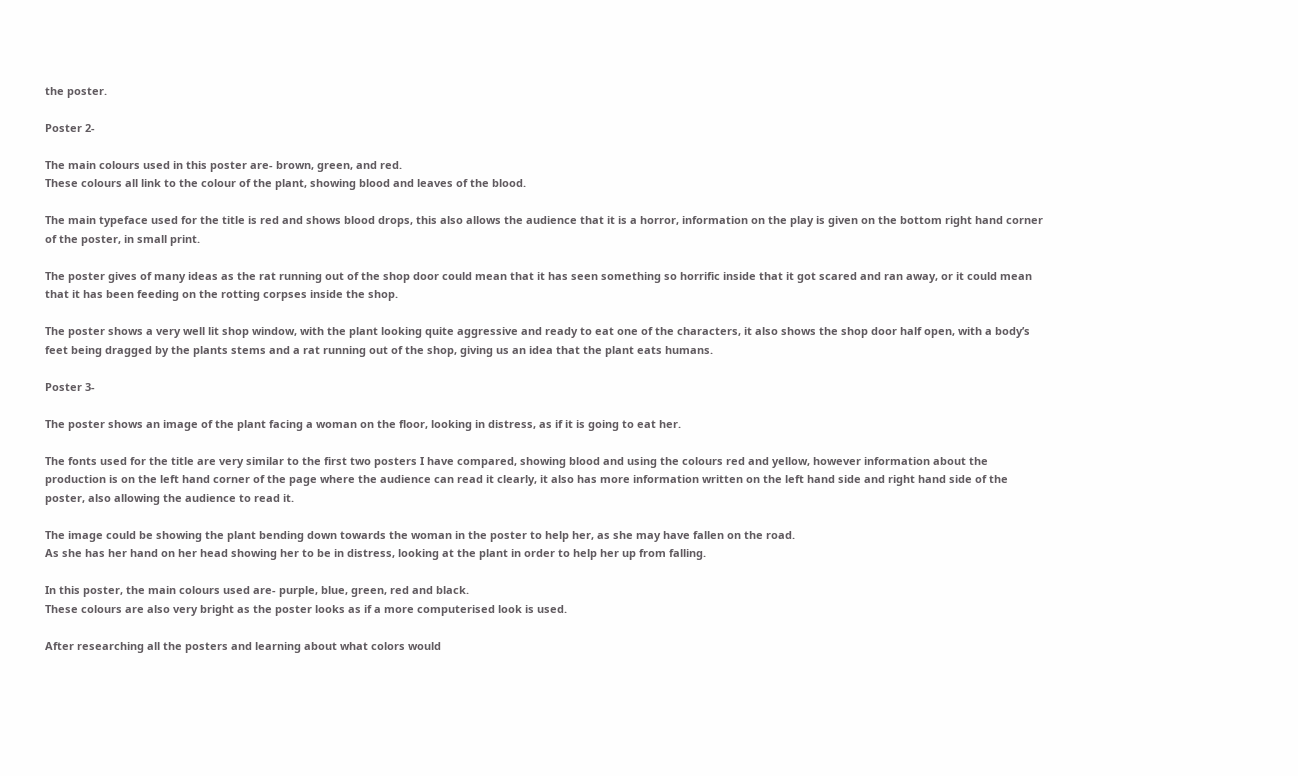the poster.

Poster 2-

The main colours used in this poster are- brown, green, and red.
These colours all link to the colour of the plant, showing blood and leaves of the blood.

The main typeface used for the title is red and shows blood drops, this also allows the audience that it is a horror, information on the play is given on the bottom right hand corner of the poster, in small print.

The poster gives of many ideas as the rat running out of the shop door could mean that it has seen something so horrific inside that it got scared and ran away, or it could mean that it has been feeding on the rotting corpses inside the shop.

The poster shows a very well lit shop window, with the plant looking quite aggressive and ready to eat one of the characters, it also shows the shop door half open, with a body’s feet being dragged by the plants stems and a rat running out of the shop, giving us an idea that the plant eats humans.

Poster 3-

The poster shows an image of the plant facing a woman on the floor, looking in distress, as if it is going to eat her.

The fonts used for the title are very similar to the first two posters I have compared, showing blood and using the colours red and yellow, however information about the production is on the left hand corner of the page where the audience can read it clearly, it also has more information written on the left hand side and right hand side of the poster, also allowing the audience to read it.

The image could be showing the plant bending down towards the woman in the poster to help her, as she may have fallen on the road.
As she has her hand on her head showing her to be in distress, looking at the plant in order to help her up from falling.

In this poster, the main colours used are- purple, blue, green, red and black.
These colours are also very bright as the poster looks as if a more computerised look is used.

After researching all the posters and learning about what colors would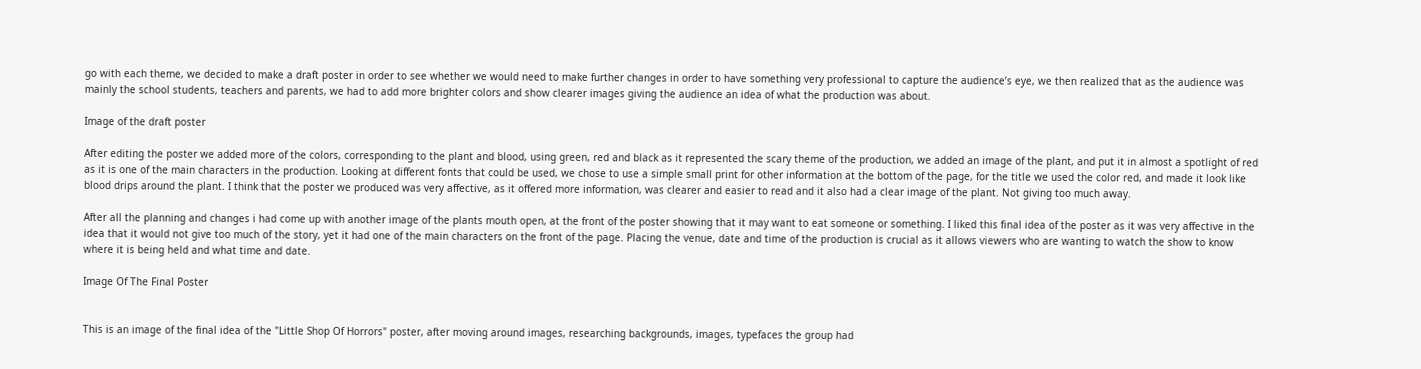go with each theme, we decided to make a draft poster in order to see whether we would need to make further changes in order to have something very professional to capture the audience’s eye, we then realized that as the audience was mainly the school students, teachers and parents, we had to add more brighter colors and show clearer images giving the audience an idea of what the production was about.

Image of the draft poster

After editing the poster we added more of the colors, corresponding to the plant and blood, using green, red and black as it represented the scary theme of the production, we added an image of the plant, and put it in almost a spotlight of red as it is one of the main characters in the production. Looking at different fonts that could be used, we chose to use a simple small print for other information at the bottom of the page, for the title we used the color red, and made it look like blood drips around the plant. I think that the poster we produced was very affective, as it offered more information, was clearer and easier to read and it also had a clear image of the plant. Not giving too much away.

After all the planning and changes i had come up with another image of the plants mouth open, at the front of the poster showing that it may want to eat someone or something. I liked this final idea of the poster as it was very affective in the idea that it would not give too much of the story, yet it had one of the main characters on the front of the page. Placing the venue, date and time of the production is crucial as it allows viewers who are wanting to watch the show to know where it is being held and what time and date.

Image Of The Final Poster


This is an image of the final idea of the "Little Shop Of Horrors" poster, after moving around images, researching backgrounds, images, typefaces the group had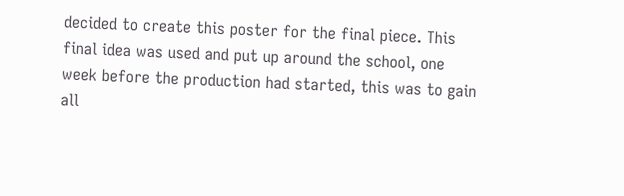decided to create this poster for the final piece. This final idea was used and put up around the school, one week before the production had started, this was to gain all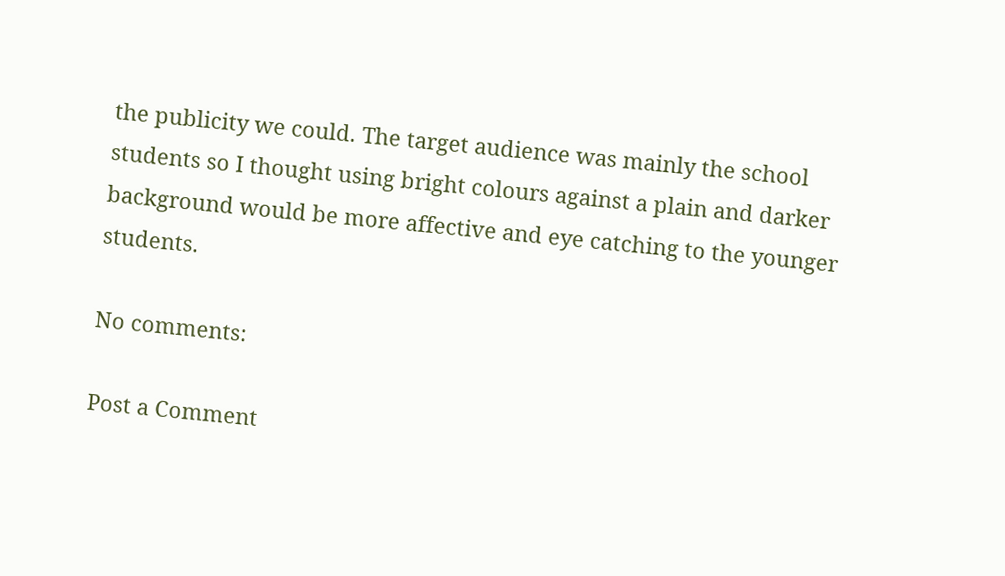the publicity we could. The target audience was mainly the school students so I thought using bright colours against a plain and darker background would be more affective and eye catching to the younger students.

No comments:

Post a Comment